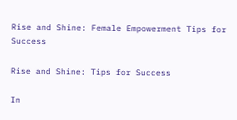Rise and Shine: Female Empowerment Tips for Success

Rise and Shine: Tips for Success

In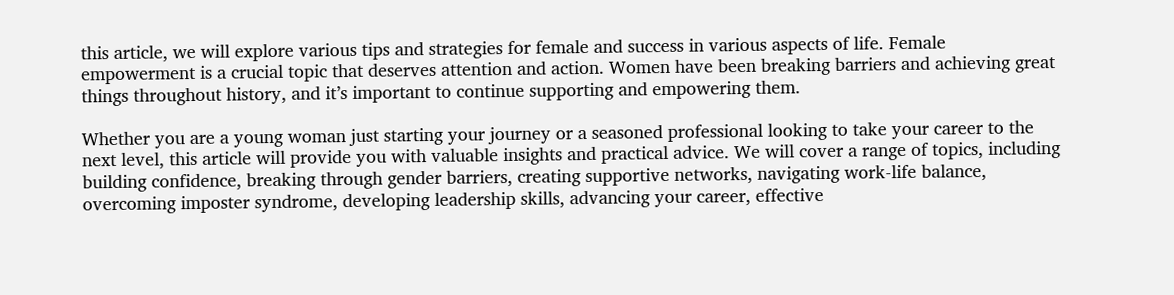this article, we will explore various tips and strategies for female and success in various aspects of life. Female empowerment is a crucial topic that deserves attention and action. Women have been breaking barriers and achieving great things throughout history, and it’s important to continue supporting and empowering them.

Whether you are a young woman just starting your journey or a seasoned professional looking to take your career to the next level, this article will provide you with valuable insights and practical advice. We will cover a range of topics, including building confidence, breaking through gender barriers, creating supportive networks, navigating work-life balance, overcoming imposter syndrome, developing leadership skills, advancing your career, effective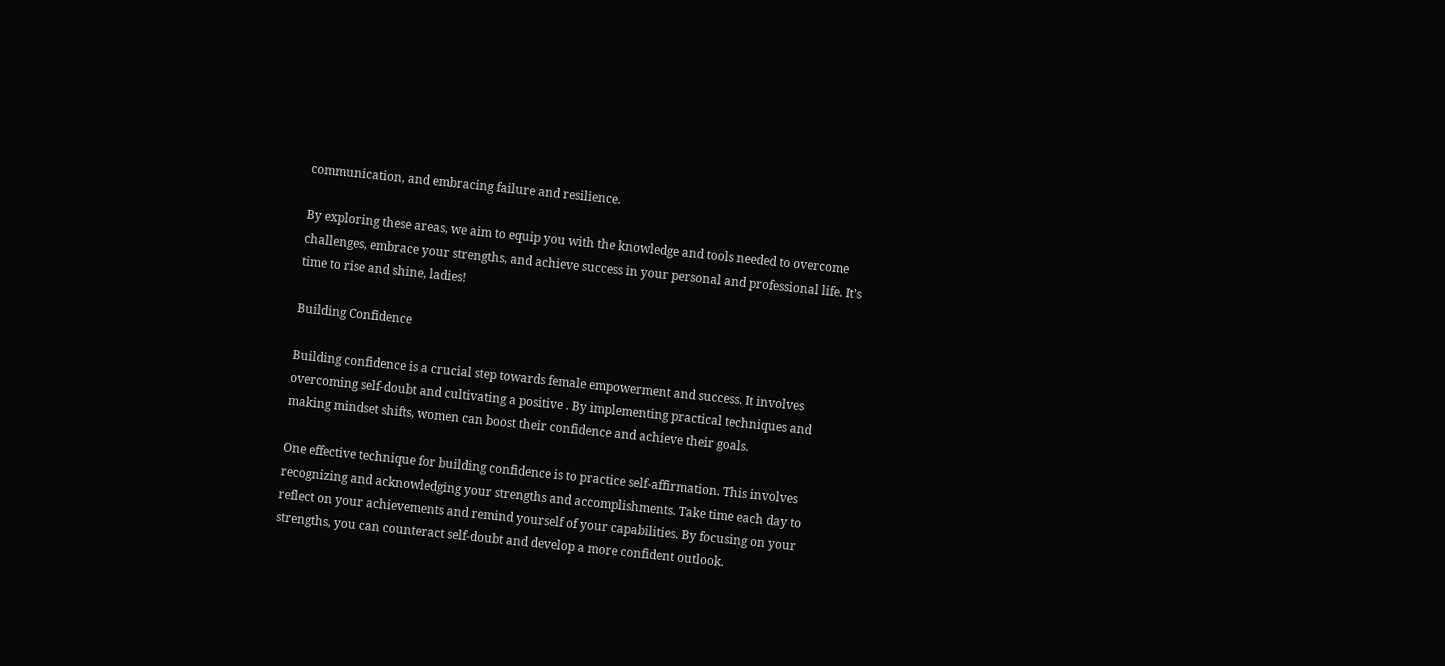communication, and embracing failure and resilience.

By exploring these areas, we aim to equip you with the knowledge and tools needed to overcome challenges, embrace your strengths, and achieve success in your personal and professional life. It’s time to rise and shine, ladies!

Building Confidence

Building confidence is a crucial step towards female empowerment and success. It involves overcoming self-doubt and cultivating a positive . By implementing practical techniques and making mindset shifts, women can boost their confidence and achieve their goals.

One effective technique for building confidence is to practice self-affirmation. This involves recognizing and acknowledging your strengths and accomplishments. Take time each day to reflect on your achievements and remind yourself of your capabilities. By focusing on your strengths, you can counteract self-doubt and develop a more confident outlook.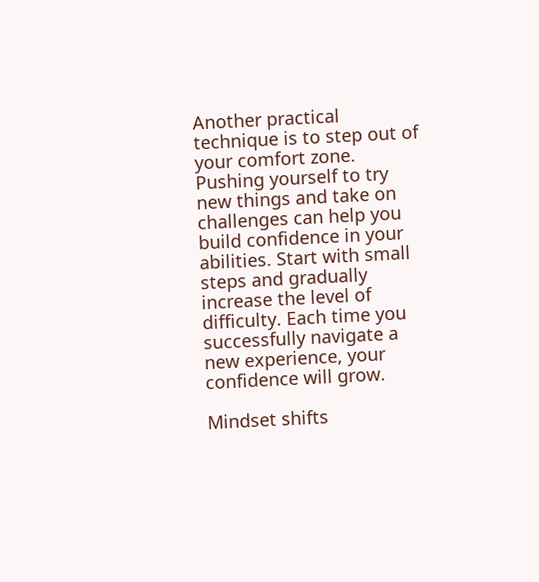Another practical technique is to step out of your comfort zone. Pushing yourself to try new things and take on challenges can help you build confidence in your abilities. Start with small steps and gradually increase the level of difficulty. Each time you successfully navigate a new experience, your confidence will grow.

Mindset shifts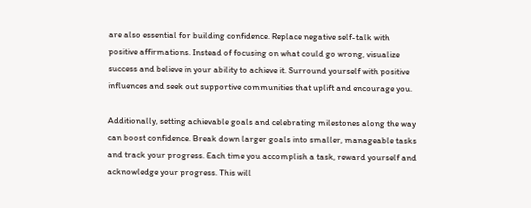are also essential for building confidence. Replace negative self-talk with positive affirmations. Instead of focusing on what could go wrong, visualize success and believe in your ability to achieve it. Surround yourself with positive influences and seek out supportive communities that uplift and encourage you.

Additionally, setting achievable goals and celebrating milestones along the way can boost confidence. Break down larger goals into smaller, manageable tasks and track your progress. Each time you accomplish a task, reward yourself and acknowledge your progress. This will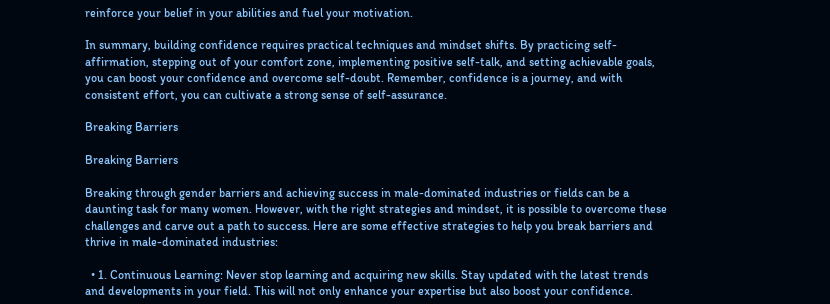reinforce your belief in your abilities and fuel your motivation.

In summary, building confidence requires practical techniques and mindset shifts. By practicing self-affirmation, stepping out of your comfort zone, implementing positive self-talk, and setting achievable goals, you can boost your confidence and overcome self-doubt. Remember, confidence is a journey, and with consistent effort, you can cultivate a strong sense of self-assurance.

Breaking Barriers

Breaking Barriers

Breaking through gender barriers and achieving success in male-dominated industries or fields can be a daunting task for many women. However, with the right strategies and mindset, it is possible to overcome these challenges and carve out a path to success. Here are some effective strategies to help you break barriers and thrive in male-dominated industries:

  • 1. Continuous Learning: Never stop learning and acquiring new skills. Stay updated with the latest trends and developments in your field. This will not only enhance your expertise but also boost your confidence.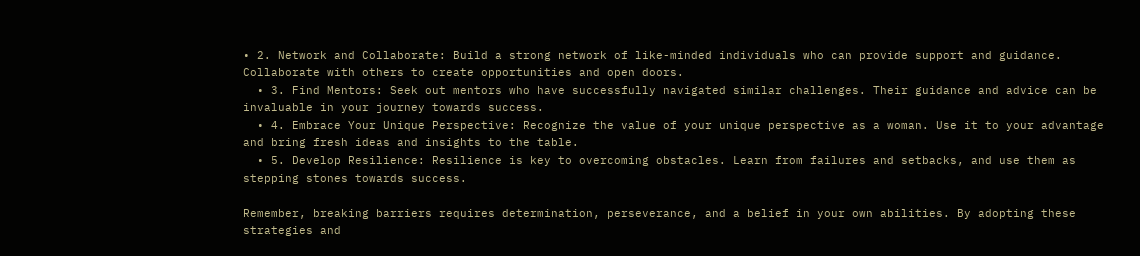• 2. Network and Collaborate: Build a strong network of like-minded individuals who can provide support and guidance. Collaborate with others to create opportunities and open doors.
  • 3. Find Mentors: Seek out mentors who have successfully navigated similar challenges. Their guidance and advice can be invaluable in your journey towards success.
  • 4. Embrace Your Unique Perspective: Recognize the value of your unique perspective as a woman. Use it to your advantage and bring fresh ideas and insights to the table.
  • 5. Develop Resilience: Resilience is key to overcoming obstacles. Learn from failures and setbacks, and use them as stepping stones towards success.

Remember, breaking barriers requires determination, perseverance, and a belief in your own abilities. By adopting these strategies and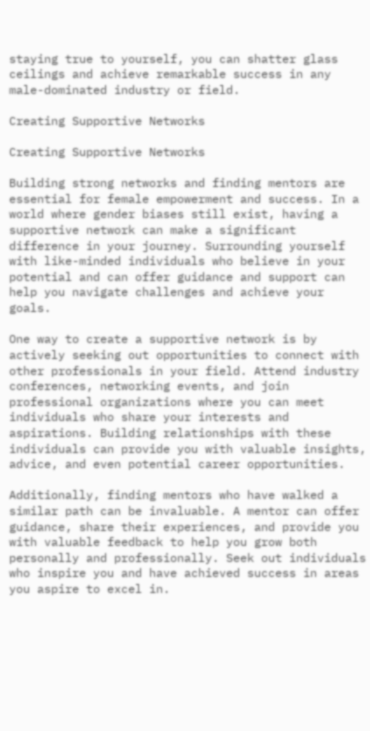staying true to yourself, you can shatter glass ceilings and achieve remarkable success in any male-dominated industry or field.

Creating Supportive Networks

Creating Supportive Networks

Building strong networks and finding mentors are essential for female empowerment and success. In a world where gender biases still exist, having a supportive network can make a significant difference in your journey. Surrounding yourself with like-minded individuals who believe in your potential and can offer guidance and support can help you navigate challenges and achieve your goals.

One way to create a supportive network is by actively seeking out opportunities to connect with other professionals in your field. Attend industry conferences, networking events, and join professional organizations where you can meet individuals who share your interests and aspirations. Building relationships with these individuals can provide you with valuable insights, advice, and even potential career opportunities.

Additionally, finding mentors who have walked a similar path can be invaluable. A mentor can offer guidance, share their experiences, and provide you with valuable feedback to help you grow both personally and professionally. Seek out individuals who inspire you and have achieved success in areas you aspire to excel in.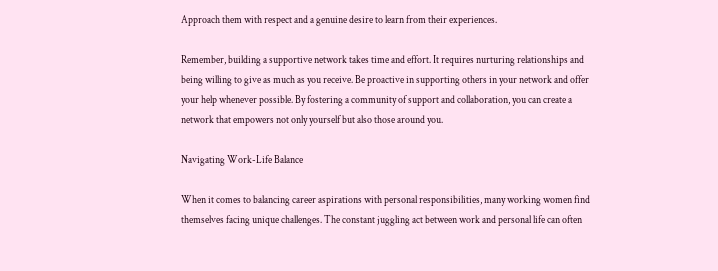Approach them with respect and a genuine desire to learn from their experiences.

Remember, building a supportive network takes time and effort. It requires nurturing relationships and being willing to give as much as you receive. Be proactive in supporting others in your network and offer your help whenever possible. By fostering a community of support and collaboration, you can create a network that empowers not only yourself but also those around you.

Navigating Work-Life Balance

When it comes to balancing career aspirations with personal responsibilities, many working women find themselves facing unique challenges. The constant juggling act between work and personal life can often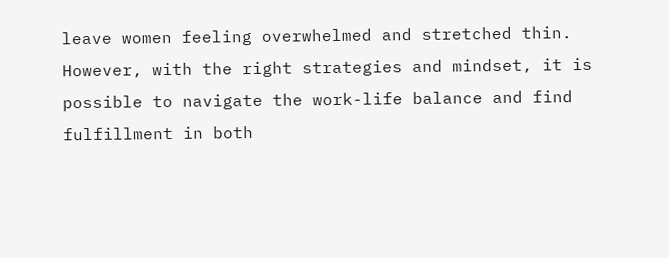leave women feeling overwhelmed and stretched thin. However, with the right strategies and mindset, it is possible to navigate the work-life balance and find fulfillment in both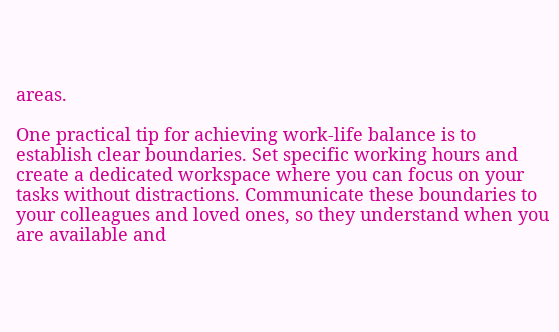areas.

One practical tip for achieving work-life balance is to establish clear boundaries. Set specific working hours and create a dedicated workspace where you can focus on your tasks without distractions. Communicate these boundaries to your colleagues and loved ones, so they understand when you are available and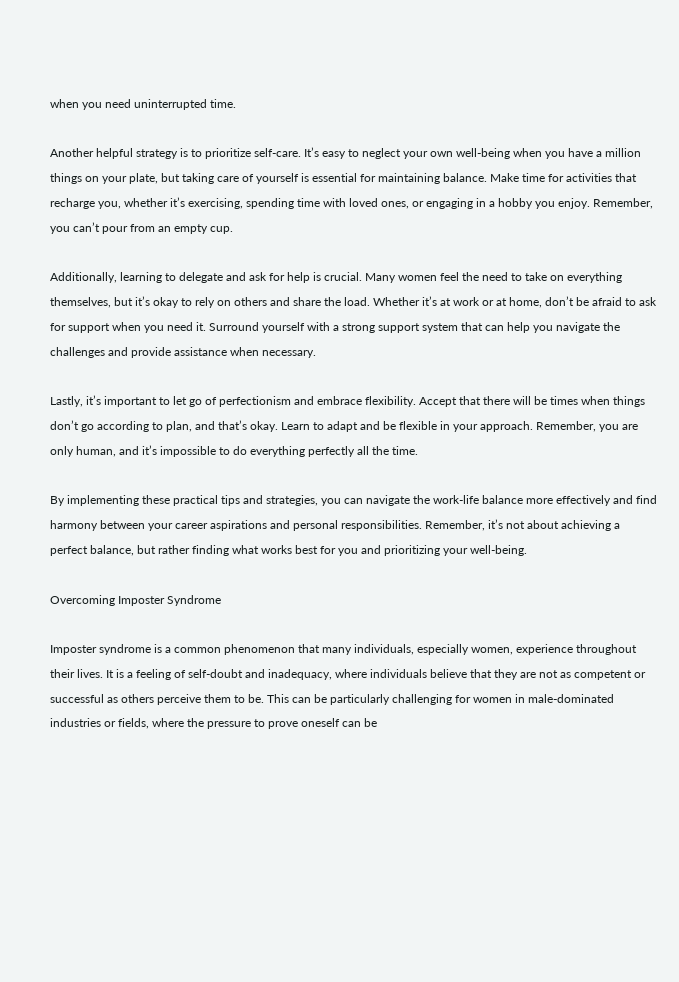when you need uninterrupted time.

Another helpful strategy is to prioritize self-care. It’s easy to neglect your own well-being when you have a million things on your plate, but taking care of yourself is essential for maintaining balance. Make time for activities that recharge you, whether it’s exercising, spending time with loved ones, or engaging in a hobby you enjoy. Remember, you can’t pour from an empty cup.

Additionally, learning to delegate and ask for help is crucial. Many women feel the need to take on everything themselves, but it’s okay to rely on others and share the load. Whether it’s at work or at home, don’t be afraid to ask for support when you need it. Surround yourself with a strong support system that can help you navigate the challenges and provide assistance when necessary.

Lastly, it’s important to let go of perfectionism and embrace flexibility. Accept that there will be times when things don’t go according to plan, and that’s okay. Learn to adapt and be flexible in your approach. Remember, you are only human, and it’s impossible to do everything perfectly all the time.

By implementing these practical tips and strategies, you can navigate the work-life balance more effectively and find harmony between your career aspirations and personal responsibilities. Remember, it’s not about achieving a perfect balance, but rather finding what works best for you and prioritizing your well-being.

Overcoming Imposter Syndrome

Imposter syndrome is a common phenomenon that many individuals, especially women, experience throughout their lives. It is a feeling of self-doubt and inadequacy, where individuals believe that they are not as competent or successful as others perceive them to be. This can be particularly challenging for women in male-dominated industries or fields, where the pressure to prove oneself can be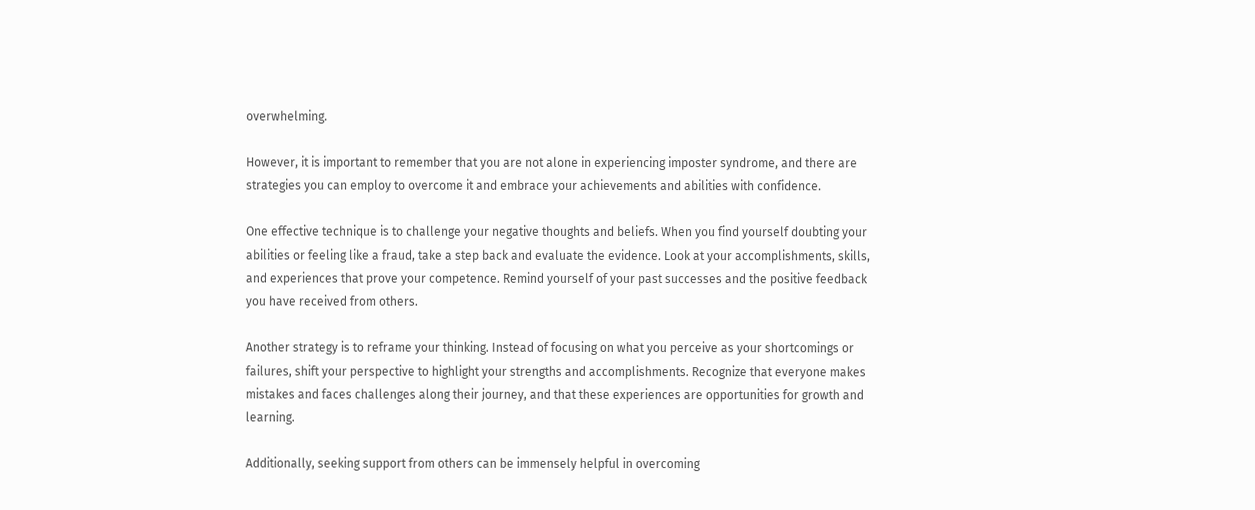overwhelming.

However, it is important to remember that you are not alone in experiencing imposter syndrome, and there are strategies you can employ to overcome it and embrace your achievements and abilities with confidence.

One effective technique is to challenge your negative thoughts and beliefs. When you find yourself doubting your abilities or feeling like a fraud, take a step back and evaluate the evidence. Look at your accomplishments, skills, and experiences that prove your competence. Remind yourself of your past successes and the positive feedback you have received from others.

Another strategy is to reframe your thinking. Instead of focusing on what you perceive as your shortcomings or failures, shift your perspective to highlight your strengths and accomplishments. Recognize that everyone makes mistakes and faces challenges along their journey, and that these experiences are opportunities for growth and learning.

Additionally, seeking support from others can be immensely helpful in overcoming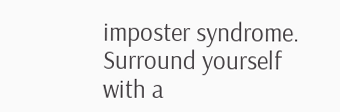imposter syndrome. Surround yourself with a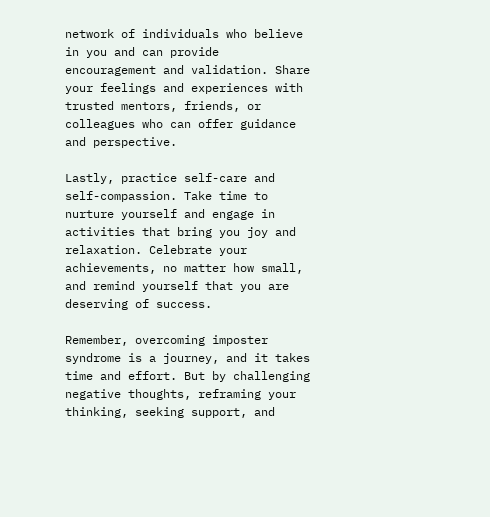network of individuals who believe in you and can provide encouragement and validation. Share your feelings and experiences with trusted mentors, friends, or colleagues who can offer guidance and perspective.

Lastly, practice self-care and self-compassion. Take time to nurture yourself and engage in activities that bring you joy and relaxation. Celebrate your achievements, no matter how small, and remind yourself that you are deserving of success.

Remember, overcoming imposter syndrome is a journey, and it takes time and effort. But by challenging negative thoughts, reframing your thinking, seeking support, and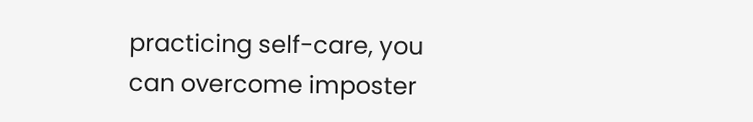practicing self-care, you can overcome imposter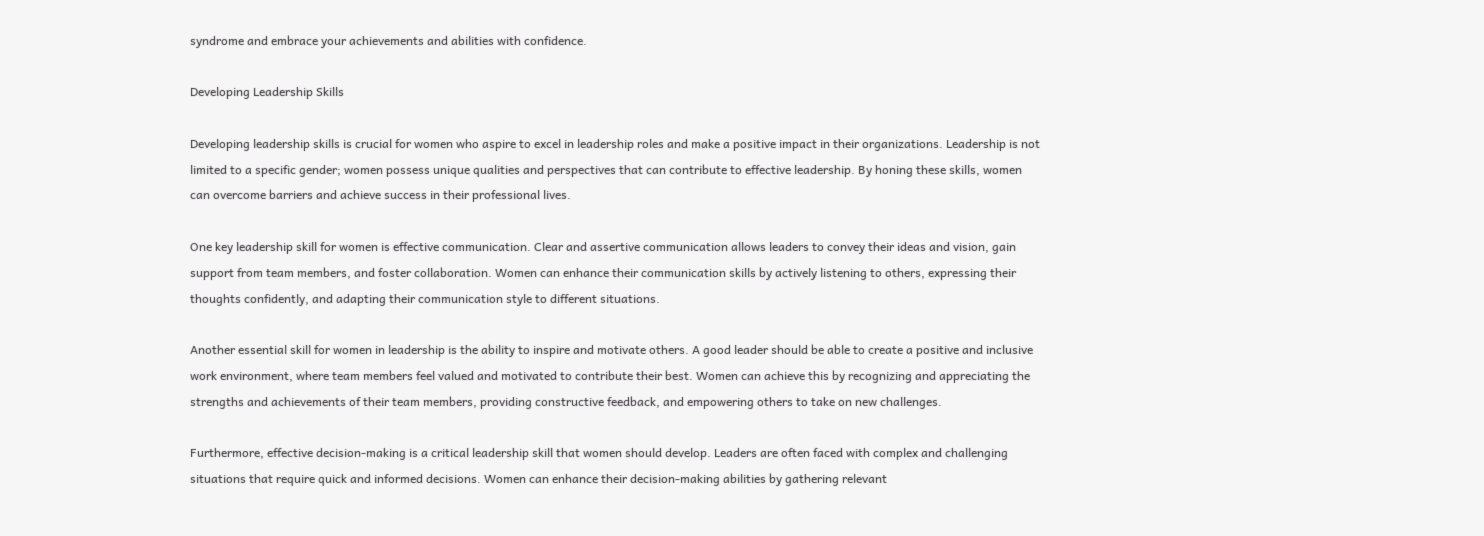syndrome and embrace your achievements and abilities with confidence.

Developing Leadership Skills

Developing leadership skills is crucial for women who aspire to excel in leadership roles and make a positive impact in their organizations. Leadership is not limited to a specific gender; women possess unique qualities and perspectives that can contribute to effective leadership. By honing these skills, women can overcome barriers and achieve success in their professional lives.

One key leadership skill for women is effective communication. Clear and assertive communication allows leaders to convey their ideas and vision, gain support from team members, and foster collaboration. Women can enhance their communication skills by actively listening to others, expressing their thoughts confidently, and adapting their communication style to different situations.

Another essential skill for women in leadership is the ability to inspire and motivate others. A good leader should be able to create a positive and inclusive work environment, where team members feel valued and motivated to contribute their best. Women can achieve this by recognizing and appreciating the strengths and achievements of their team members, providing constructive feedback, and empowering others to take on new challenges.

Furthermore, effective decision-making is a critical leadership skill that women should develop. Leaders are often faced with complex and challenging situations that require quick and informed decisions. Women can enhance their decision-making abilities by gathering relevant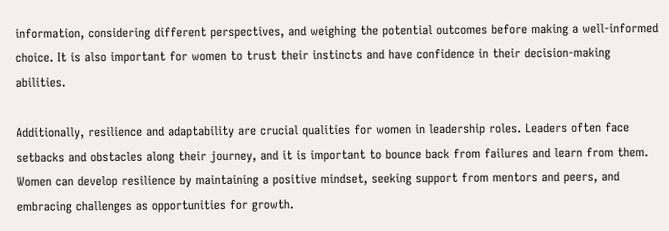information, considering different perspectives, and weighing the potential outcomes before making a well-informed choice. It is also important for women to trust their instincts and have confidence in their decision-making abilities.

Additionally, resilience and adaptability are crucial qualities for women in leadership roles. Leaders often face setbacks and obstacles along their journey, and it is important to bounce back from failures and learn from them. Women can develop resilience by maintaining a positive mindset, seeking support from mentors and peers, and embracing challenges as opportunities for growth.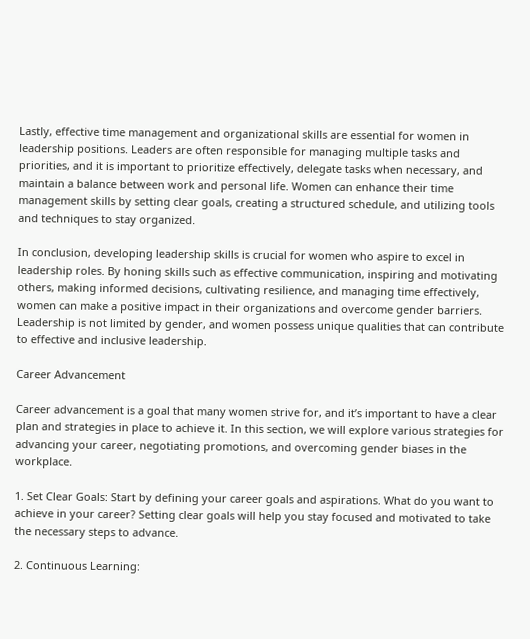Lastly, effective time management and organizational skills are essential for women in leadership positions. Leaders are often responsible for managing multiple tasks and priorities, and it is important to prioritize effectively, delegate tasks when necessary, and maintain a balance between work and personal life. Women can enhance their time management skills by setting clear goals, creating a structured schedule, and utilizing tools and techniques to stay organized.

In conclusion, developing leadership skills is crucial for women who aspire to excel in leadership roles. By honing skills such as effective communication, inspiring and motivating others, making informed decisions, cultivating resilience, and managing time effectively, women can make a positive impact in their organizations and overcome gender barriers. Leadership is not limited by gender, and women possess unique qualities that can contribute to effective and inclusive leadership.

Career Advancement

Career advancement is a goal that many women strive for, and it’s important to have a clear plan and strategies in place to achieve it. In this section, we will explore various strategies for advancing your career, negotiating promotions, and overcoming gender biases in the workplace.

1. Set Clear Goals: Start by defining your career goals and aspirations. What do you want to achieve in your career? Setting clear goals will help you stay focused and motivated to take the necessary steps to advance.

2. Continuous Learning: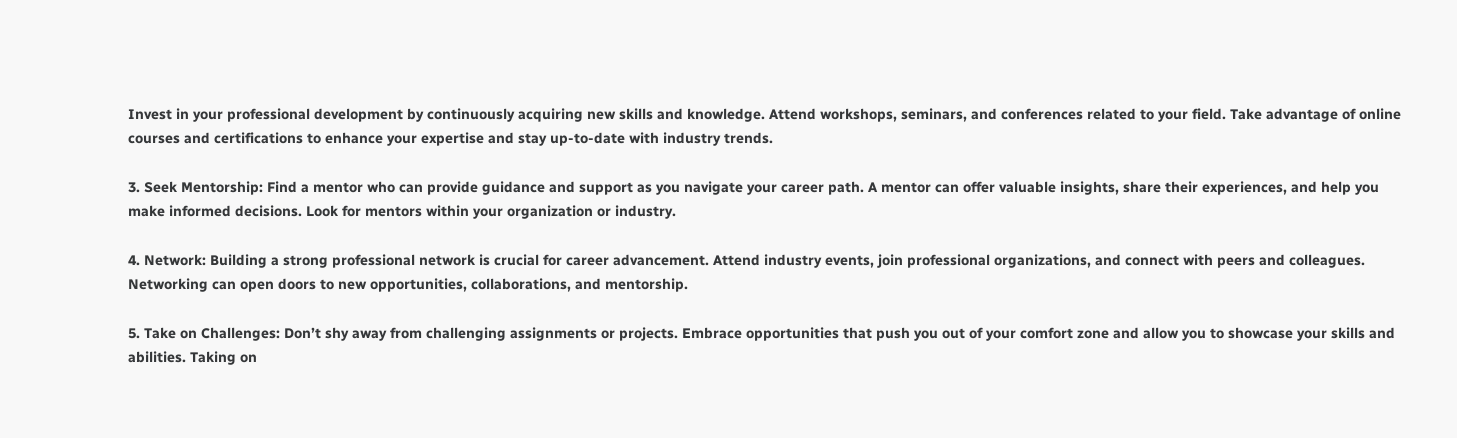Invest in your professional development by continuously acquiring new skills and knowledge. Attend workshops, seminars, and conferences related to your field. Take advantage of online courses and certifications to enhance your expertise and stay up-to-date with industry trends.

3. Seek Mentorship: Find a mentor who can provide guidance and support as you navigate your career path. A mentor can offer valuable insights, share their experiences, and help you make informed decisions. Look for mentors within your organization or industry.

4. Network: Building a strong professional network is crucial for career advancement. Attend industry events, join professional organizations, and connect with peers and colleagues. Networking can open doors to new opportunities, collaborations, and mentorship.

5. Take on Challenges: Don’t shy away from challenging assignments or projects. Embrace opportunities that push you out of your comfort zone and allow you to showcase your skills and abilities. Taking on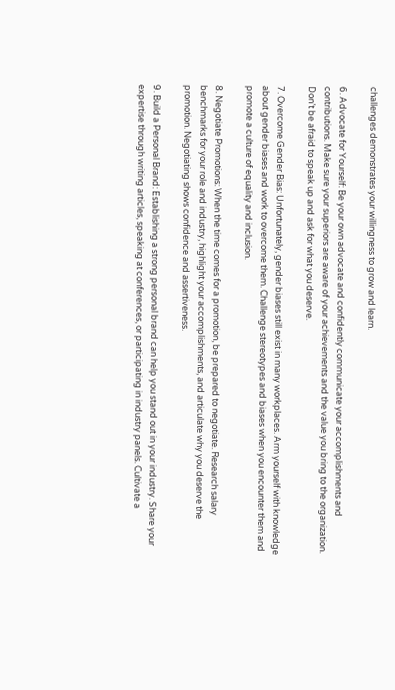challenges demonstrates your willingness to grow and learn.

6. Advocate for Yourself: Be your own advocate and confidently communicate your accomplishments and contributions. Make sure your superiors are aware of your achievements and the value you bring to the organization. Don’t be afraid to speak up and ask for what you deserve.

7. Overcome Gender Bias: Unfortunately, gender biases still exist in many workplaces. Arm yourself with knowledge about gender biases and work to overcome them. Challenge stereotypes and biases when you encounter them and promote a culture of equality and inclusion.

8. Negotiate Promotions: When the time comes for a promotion, be prepared to negotiate. Research salary benchmarks for your role and industry, highlight your accomplishments, and articulate why you deserve the promotion. Negotiating shows confidence and assertiveness.

9. Build a Personal Brand: Establishing a strong personal brand can help you stand out in your industry. Share your expertise through writing articles, speaking at conferences, or participating in industry panels. Cultivate a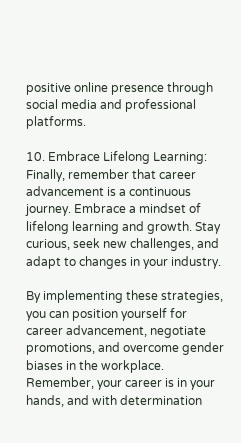positive online presence through social media and professional platforms.

10. Embrace Lifelong Learning: Finally, remember that career advancement is a continuous journey. Embrace a mindset of lifelong learning and growth. Stay curious, seek new challenges, and adapt to changes in your industry.

By implementing these strategies, you can position yourself for career advancement, negotiate promotions, and overcome gender biases in the workplace. Remember, your career is in your hands, and with determination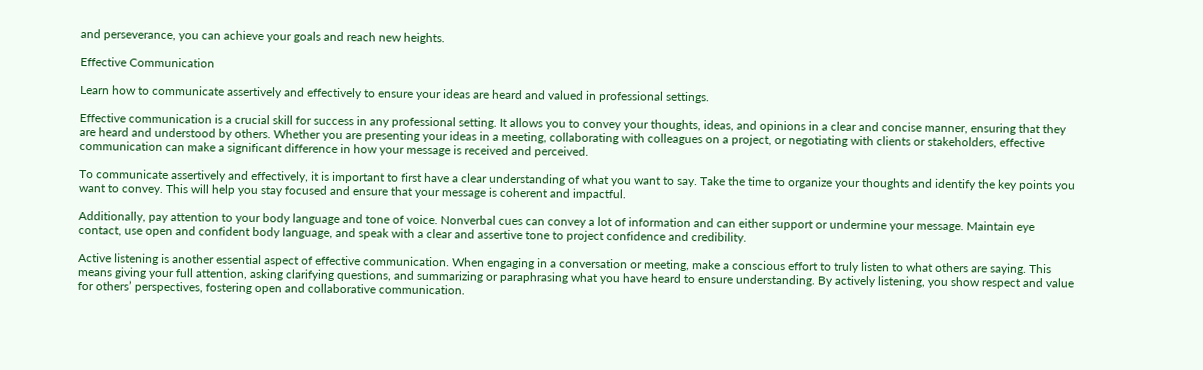and perseverance, you can achieve your goals and reach new heights.

Effective Communication

Learn how to communicate assertively and effectively to ensure your ideas are heard and valued in professional settings.

Effective communication is a crucial skill for success in any professional setting. It allows you to convey your thoughts, ideas, and opinions in a clear and concise manner, ensuring that they are heard and understood by others. Whether you are presenting your ideas in a meeting, collaborating with colleagues on a project, or negotiating with clients or stakeholders, effective communication can make a significant difference in how your message is received and perceived.

To communicate assertively and effectively, it is important to first have a clear understanding of what you want to say. Take the time to organize your thoughts and identify the key points you want to convey. This will help you stay focused and ensure that your message is coherent and impactful.

Additionally, pay attention to your body language and tone of voice. Nonverbal cues can convey a lot of information and can either support or undermine your message. Maintain eye contact, use open and confident body language, and speak with a clear and assertive tone to project confidence and credibility.

Active listening is another essential aspect of effective communication. When engaging in a conversation or meeting, make a conscious effort to truly listen to what others are saying. This means giving your full attention, asking clarifying questions, and summarizing or paraphrasing what you have heard to ensure understanding. By actively listening, you show respect and value for others’ perspectives, fostering open and collaborative communication.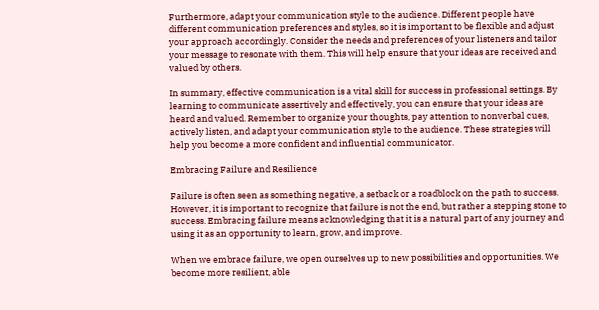Furthermore, adapt your communication style to the audience. Different people have different communication preferences and styles, so it is important to be flexible and adjust your approach accordingly. Consider the needs and preferences of your listeners and tailor your message to resonate with them. This will help ensure that your ideas are received and valued by others.

In summary, effective communication is a vital skill for success in professional settings. By learning to communicate assertively and effectively, you can ensure that your ideas are heard and valued. Remember to organize your thoughts, pay attention to nonverbal cues, actively listen, and adapt your communication style to the audience. These strategies will help you become a more confident and influential communicator.

Embracing Failure and Resilience

Failure is often seen as something negative, a setback or a roadblock on the path to success. However, it is important to recognize that failure is not the end, but rather a stepping stone to success. Embracing failure means acknowledging that it is a natural part of any journey and using it as an opportunity to learn, grow, and improve.

When we embrace failure, we open ourselves up to new possibilities and opportunities. We become more resilient, able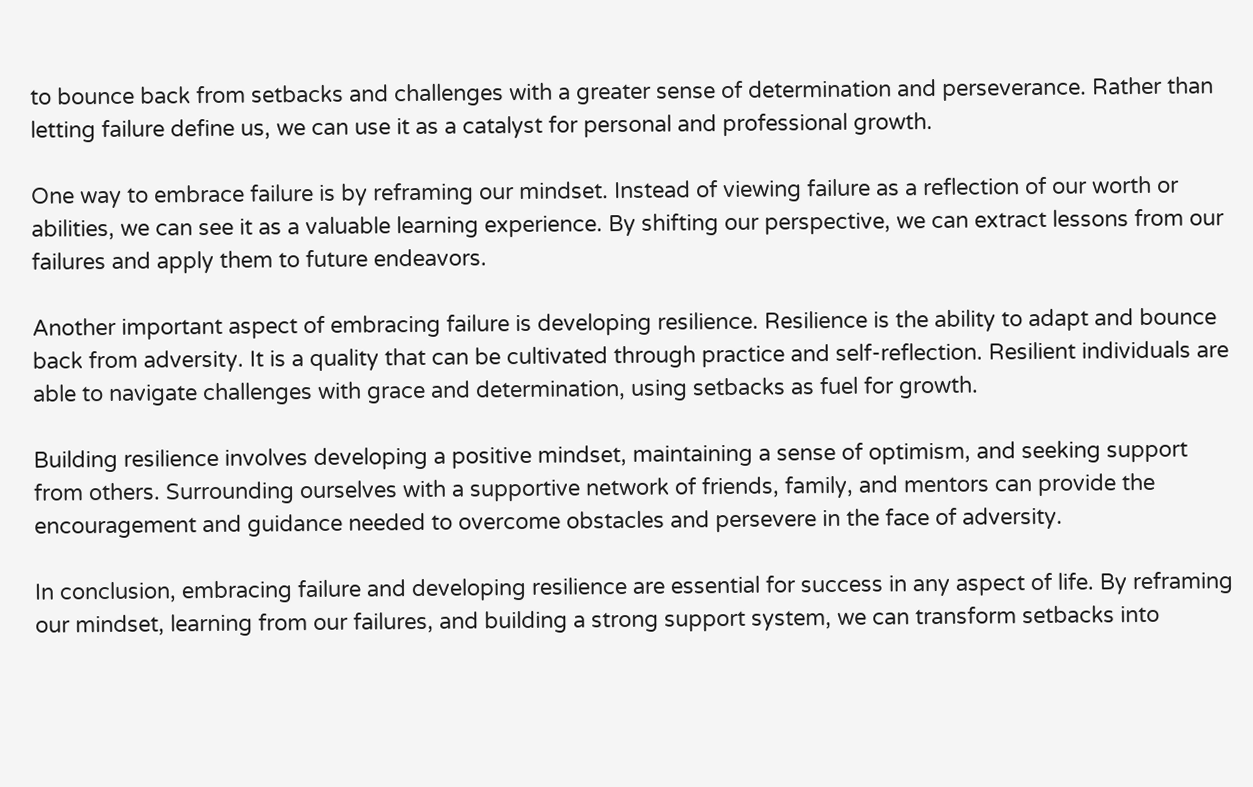to bounce back from setbacks and challenges with a greater sense of determination and perseverance. Rather than letting failure define us, we can use it as a catalyst for personal and professional growth.

One way to embrace failure is by reframing our mindset. Instead of viewing failure as a reflection of our worth or abilities, we can see it as a valuable learning experience. By shifting our perspective, we can extract lessons from our failures and apply them to future endeavors.

Another important aspect of embracing failure is developing resilience. Resilience is the ability to adapt and bounce back from adversity. It is a quality that can be cultivated through practice and self-reflection. Resilient individuals are able to navigate challenges with grace and determination, using setbacks as fuel for growth.

Building resilience involves developing a positive mindset, maintaining a sense of optimism, and seeking support from others. Surrounding ourselves with a supportive network of friends, family, and mentors can provide the encouragement and guidance needed to overcome obstacles and persevere in the face of adversity.

In conclusion, embracing failure and developing resilience are essential for success in any aspect of life. By reframing our mindset, learning from our failures, and building a strong support system, we can transform setbacks into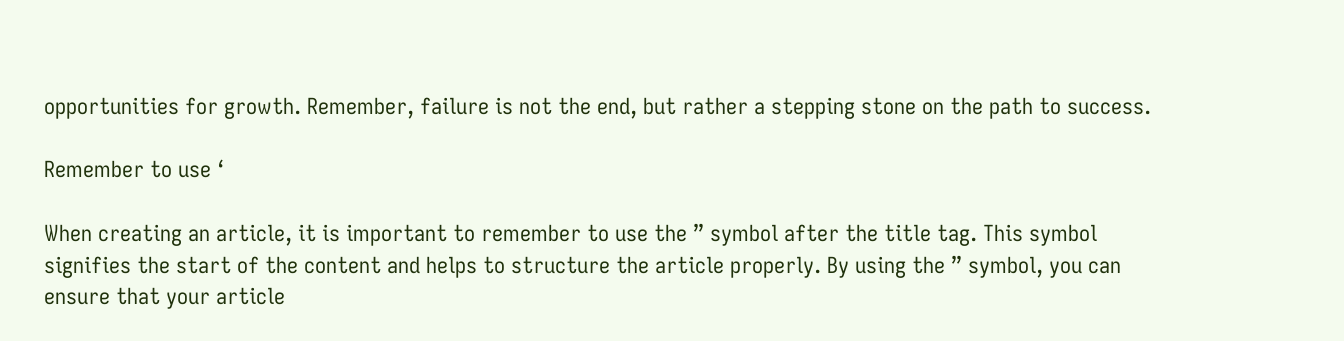opportunities for growth. Remember, failure is not the end, but rather a stepping stone on the path to success.

Remember to use ‘

When creating an article, it is important to remember to use the ” symbol after the title tag. This symbol signifies the start of the content and helps to structure the article properly. By using the ” symbol, you can ensure that your article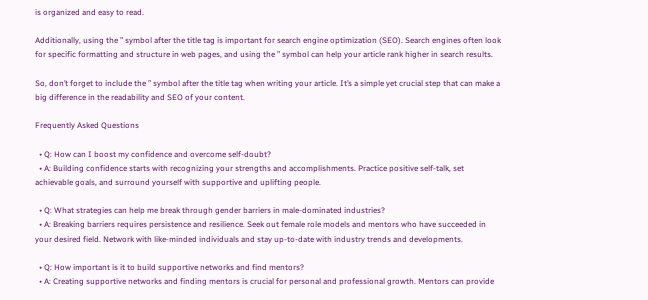is organized and easy to read.

Additionally, using the ” symbol after the title tag is important for search engine optimization (SEO). Search engines often look for specific formatting and structure in web pages, and using the ” symbol can help your article rank higher in search results.

So, don’t forget to include the ” symbol after the title tag when writing your article. It’s a simple yet crucial step that can make a big difference in the readability and SEO of your content.

Frequently Asked Questions

  • Q: How can I boost my confidence and overcome self-doubt?
  • A: Building confidence starts with recognizing your strengths and accomplishments. Practice positive self-talk, set achievable goals, and surround yourself with supportive and uplifting people.

  • Q: What strategies can help me break through gender barriers in male-dominated industries?
  • A: Breaking barriers requires persistence and resilience. Seek out female role models and mentors who have succeeded in your desired field. Network with like-minded individuals and stay up-to-date with industry trends and developments.

  • Q: How important is it to build supportive networks and find mentors?
  • A: Creating supportive networks and finding mentors is crucial for personal and professional growth. Mentors can provide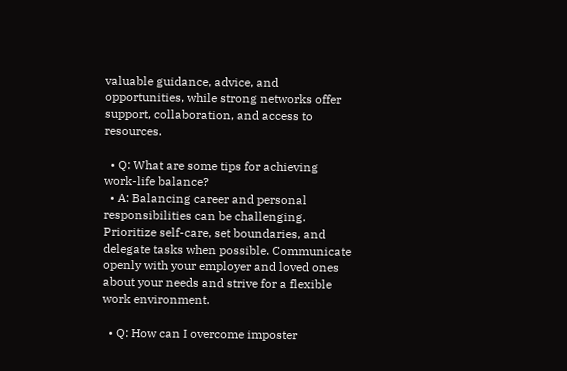valuable guidance, advice, and opportunities, while strong networks offer support, collaboration, and access to resources.

  • Q: What are some tips for achieving work-life balance?
  • A: Balancing career and personal responsibilities can be challenging. Prioritize self-care, set boundaries, and delegate tasks when possible. Communicate openly with your employer and loved ones about your needs and strive for a flexible work environment.

  • Q: How can I overcome imposter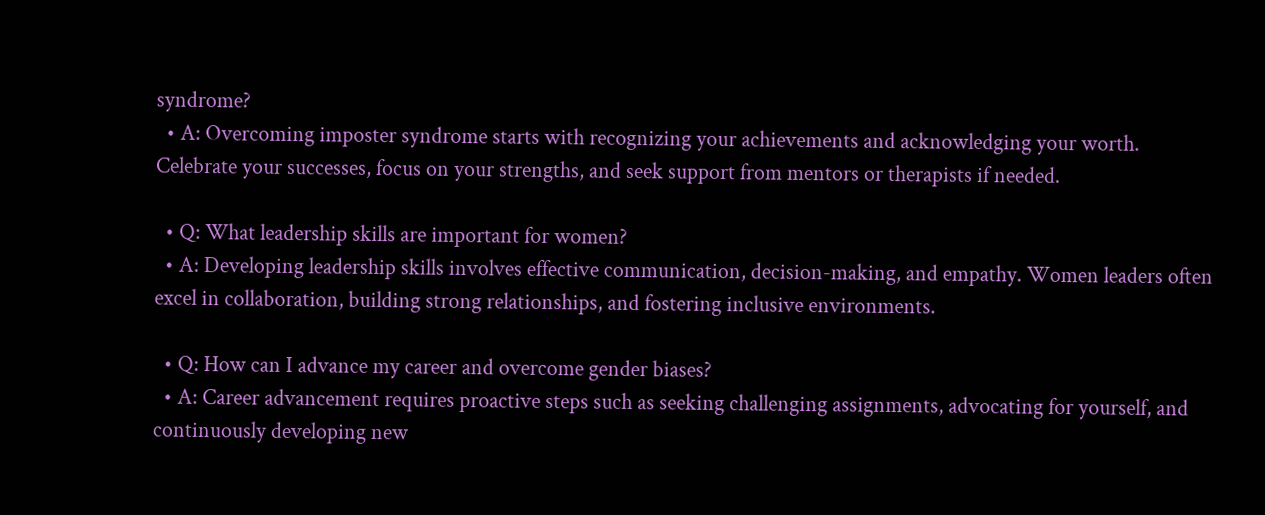syndrome?
  • A: Overcoming imposter syndrome starts with recognizing your achievements and acknowledging your worth. Celebrate your successes, focus on your strengths, and seek support from mentors or therapists if needed.

  • Q: What leadership skills are important for women?
  • A: Developing leadership skills involves effective communication, decision-making, and empathy. Women leaders often excel in collaboration, building strong relationships, and fostering inclusive environments.

  • Q: How can I advance my career and overcome gender biases?
  • A: Career advancement requires proactive steps such as seeking challenging assignments, advocating for yourself, and continuously developing new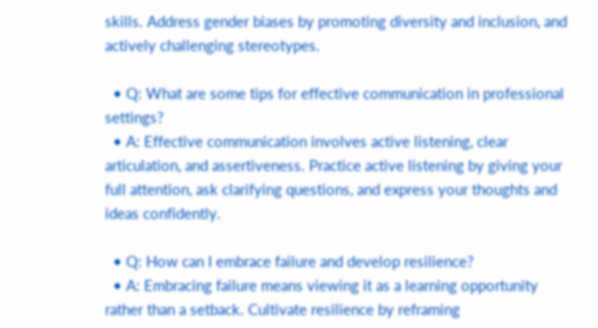skills. Address gender biases by promoting diversity and inclusion, and actively challenging stereotypes.

  • Q: What are some tips for effective communication in professional settings?
  • A: Effective communication involves active listening, clear articulation, and assertiveness. Practice active listening by giving your full attention, ask clarifying questions, and express your thoughts and ideas confidently.

  • Q: How can I embrace failure and develop resilience?
  • A: Embracing failure means viewing it as a learning opportunity rather than a setback. Cultivate resilience by reframing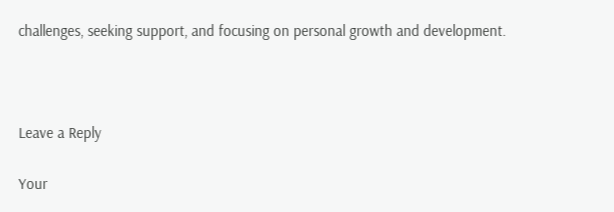challenges, seeking support, and focusing on personal growth and development.



Leave a Reply

Your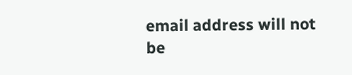email address will not be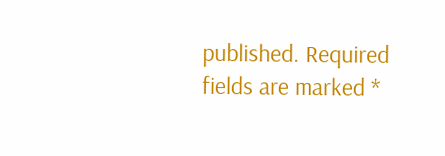published. Required fields are marked *